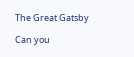The Great Gatsby

Can you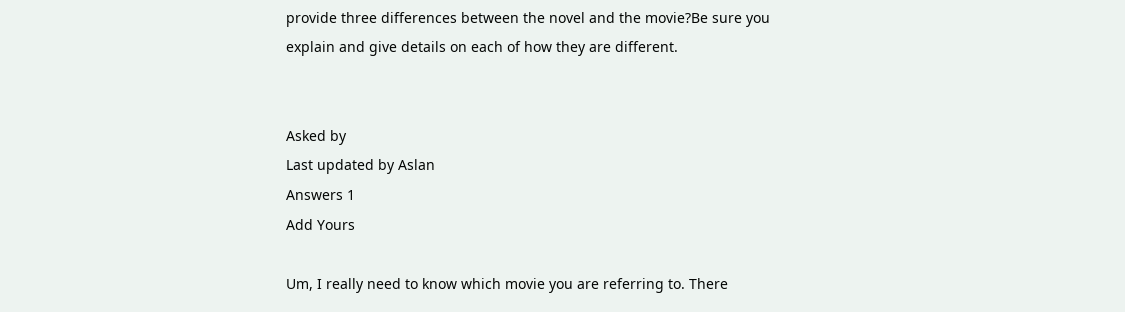provide three differences between the novel and the movie?Be sure you explain and give details on each of how they are different.


Asked by
Last updated by Aslan
Answers 1
Add Yours

Um, I really need to know which movie you are referring to. There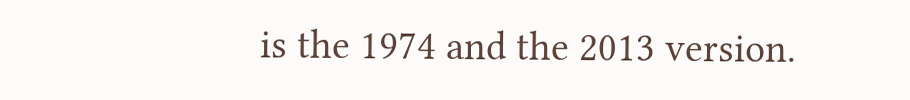is the 1974 and the 2013 version.